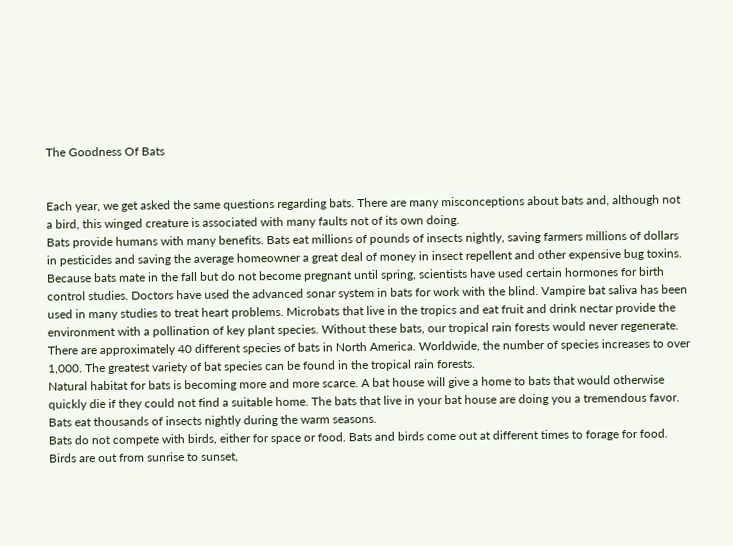The Goodness Of Bats


Each year, we get asked the same questions regarding bats. There are many misconceptions about bats and, although not a bird, this winged creature is associated with many faults not of its own doing.
Bats provide humans with many benefits. Bats eat millions of pounds of insects nightly, saving farmers millions of dollars in pesticides and saving the average homeowner a great deal of money in insect repellent and other expensive bug toxins.
Because bats mate in the fall but do not become pregnant until spring, scientists have used certain hormones for birth control studies. Doctors have used the advanced sonar system in bats for work with the blind. Vampire bat saliva has been used in many studies to treat heart problems. Microbats that live in the tropics and eat fruit and drink nectar provide the environment with a pollination of key plant species. Without these bats, our tropical rain forests would never regenerate.
There are approximately 40 different species of bats in North America. Worldwide, the number of species increases to over 1,000. The greatest variety of bat species can be found in the tropical rain forests.
Natural habitat for bats is becoming more and more scarce. A bat house will give a home to bats that would otherwise quickly die if they could not find a suitable home. The bats that live in your bat house are doing you a tremendous favor. Bats eat thousands of insects nightly during the warm seasons.
Bats do not compete with birds, either for space or food. Bats and birds come out at different times to forage for food. Birds are out from sunrise to sunset,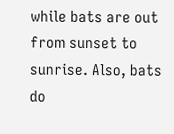while bats are out from sunset to sunrise. Also, bats do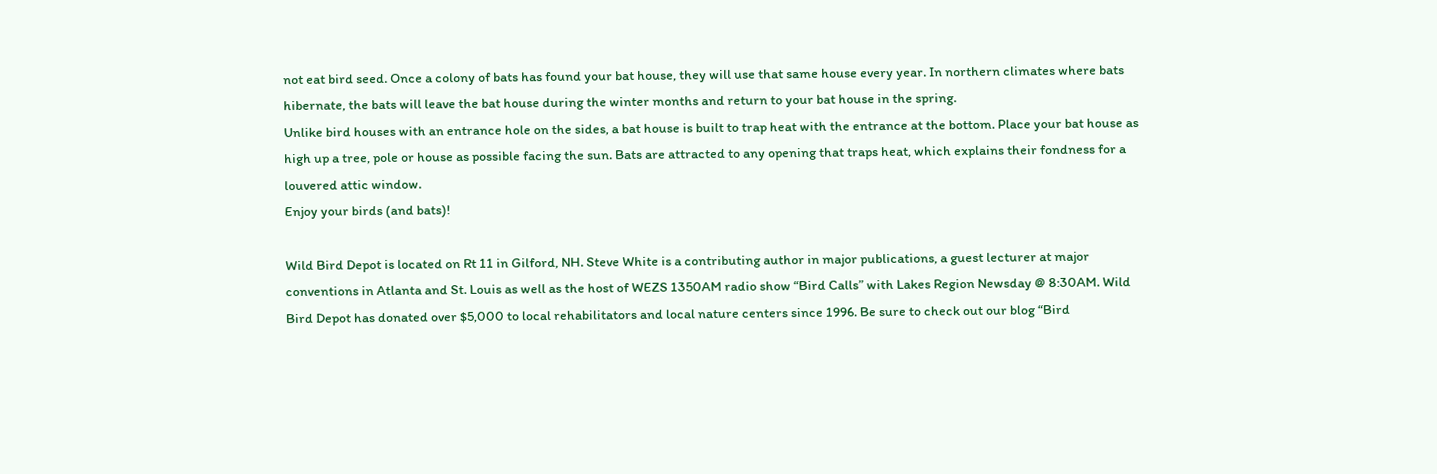not eat bird seed. Once a colony of bats has found your bat house, they will use that same house every year. In northern climates where bats hibernate, the bats will leave the bat house during the winter months and return to your bat house in the spring.
Unlike bird houses with an entrance hole on the sides, a bat house is built to trap heat with the entrance at the bottom. Place your bat house as high up a tree, pole or house as possible facing the sun. Bats are attracted to any opening that traps heat, which explains their fondness for a louvered attic window.
Enjoy your birds (and bats)!

Wild Bird Depot is located on Rt 11 in Gilford, NH. Steve White is a contributing author in major publications, a guest lecturer at major conventions in Atlanta and St. Louis as well as the host of WEZS 1350AM radio show “Bird Calls” with Lakes Region Newsday @ 8:30AM. Wild Bird Depot has donated over $5,000 to local rehabilitators and local nature centers since 1996. Be sure to check out our blog “Bird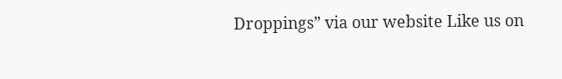Droppings” via our website Like us on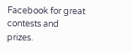Facebook for great contests and prizes.